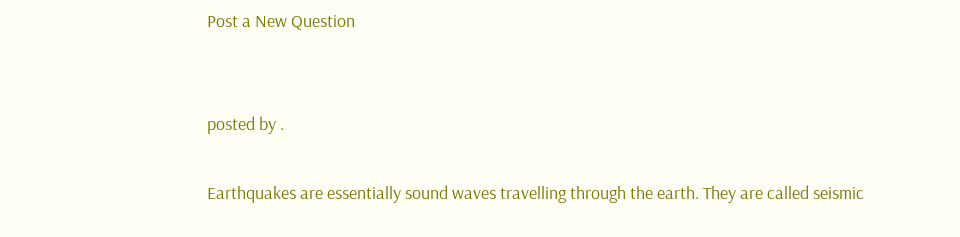Post a New Question


posted by .

Earthquakes are essentially sound waves travelling through the earth. They are called seismic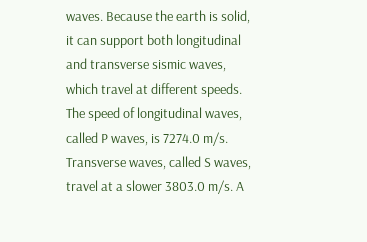waves. Because the earth is solid, it can support both longitudinal and transverse sismic waves, which travel at different speeds. The speed of longitudinal waves, called P waves, is 7274.0 m/s. Transverse waves, called S waves, travel at a slower 3803.0 m/s. A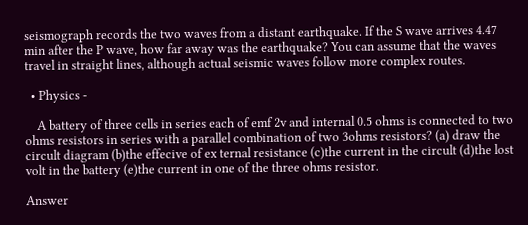seismograph records the two waves from a distant earthquake. If the S wave arrives 4.47 min after the P wave, how far away was the earthquake? You can assume that the waves travel in straight lines, although actual seismic waves follow more complex routes.

  • Physics -

    A battery of three cells in series each of emf 2v and internal 0.5 ohms is connected to two ohms resistors in series with a parallel combination of two 3ohms resistors? (a) draw the circult diagram (b)the effecive of ex ternal resistance (c)the current in the circult (d)the lost volt in the battery (e)the current in one of the three ohms resistor.

Answer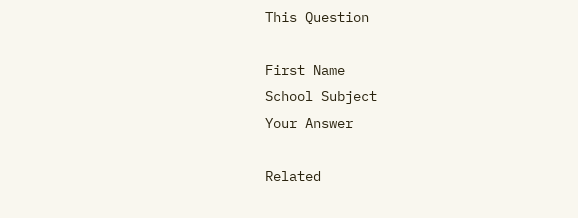This Question

First Name
School Subject
Your Answer

Related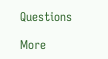Questions

More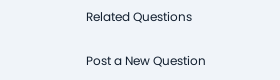Related Questions

Post a New Question